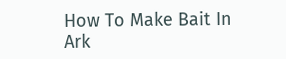How To Make Bait In Ark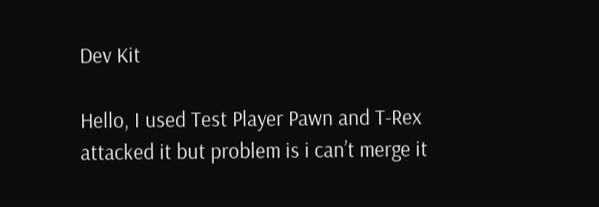Dev Kit

Hello, I used Test Player Pawn and T-Rex attacked it but problem is i can’t merge it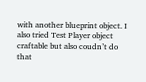with another blueprint object. I also tried Test Player object craftable but also coudn’t do that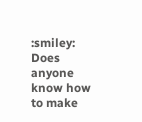:smiley: Does anyone know how to make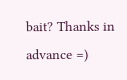bait? Thanks in advance =)